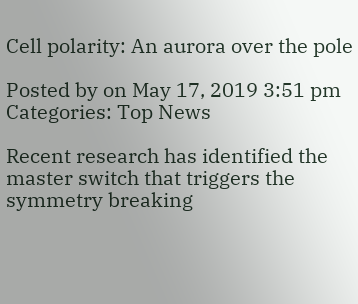Cell polarity: An aurora over the pole

Posted by on May 17, 2019 3:51 pm
Categories: Top News

Recent research has identified the master switch that triggers the symmetry breaking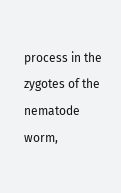process in the zygotes of the nematode worm,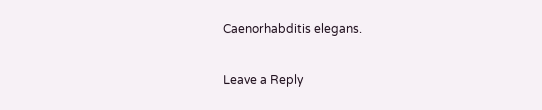Caenorhabditis elegans.

Leave a Reply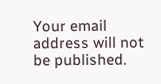Your email address will not be published.